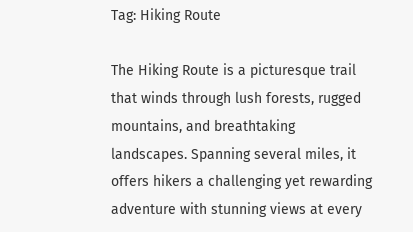Tag: Hiking Route

The Hiking Route is a picturesque trail that winds through lush forests, rugged mountains, and breathtaking landscapes. Spanning several miles, it offers hikers a challenging yet rewarding adventure with stunning views at every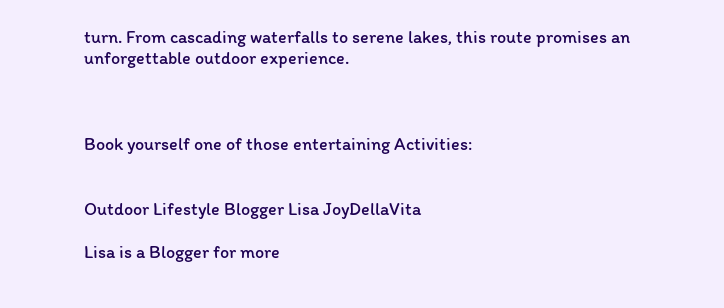turn. From cascading waterfalls to serene lakes, this route promises an unforgettable outdoor experience.



Book yourself one of those entertaining Activities:


Outdoor Lifestyle Blogger Lisa JoyDellaVita

Lisa is a Blogger for more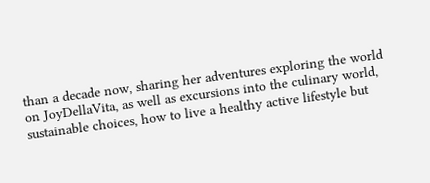than a decade now, sharing her adventures exploring the world on JoyDellaVita, as well as excursions into the culinary world, sustainable choices, how to live a healthy active lifestyle but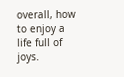overall, how to enjoy a life full of joys.